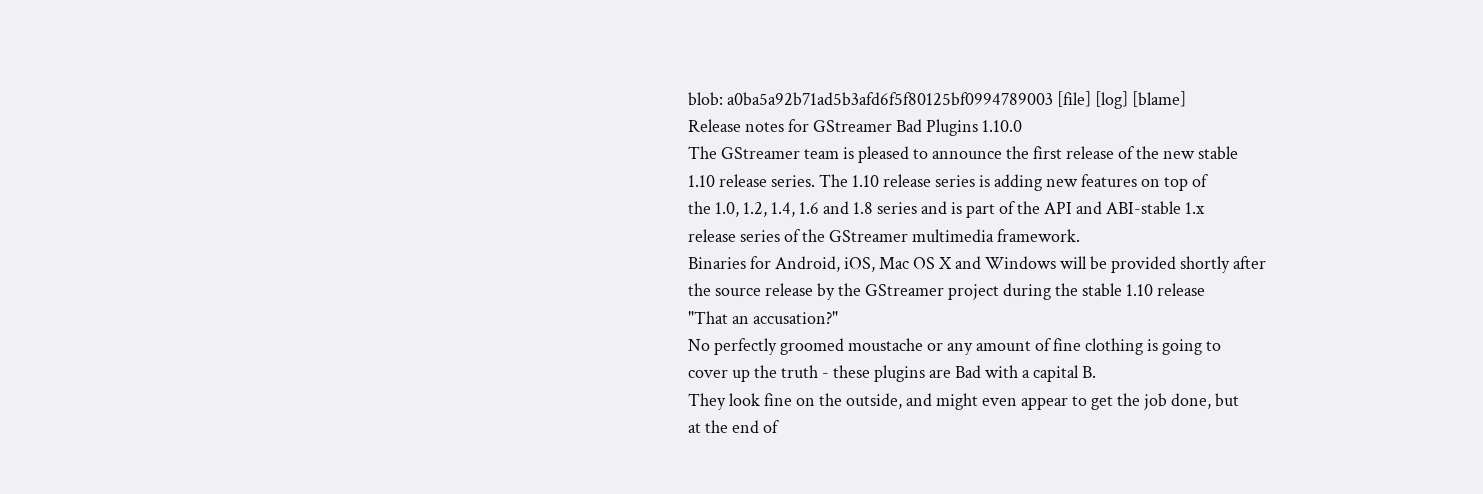blob: a0ba5a92b71ad5b3afd6f5f80125bf0994789003 [file] [log] [blame]
Release notes for GStreamer Bad Plugins 1.10.0
The GStreamer team is pleased to announce the first release of the new stable
1.10 release series. The 1.10 release series is adding new features on top of
the 1.0, 1.2, 1.4, 1.6 and 1.8 series and is part of the API and ABI-stable 1.x
release series of the GStreamer multimedia framework.
Binaries for Android, iOS, Mac OS X and Windows will be provided shortly after
the source release by the GStreamer project during the stable 1.10 release
"That an accusation?"
No perfectly groomed moustache or any amount of fine clothing is going to
cover up the truth - these plugins are Bad with a capital B.
They look fine on the outside, and might even appear to get the job done, but
at the end of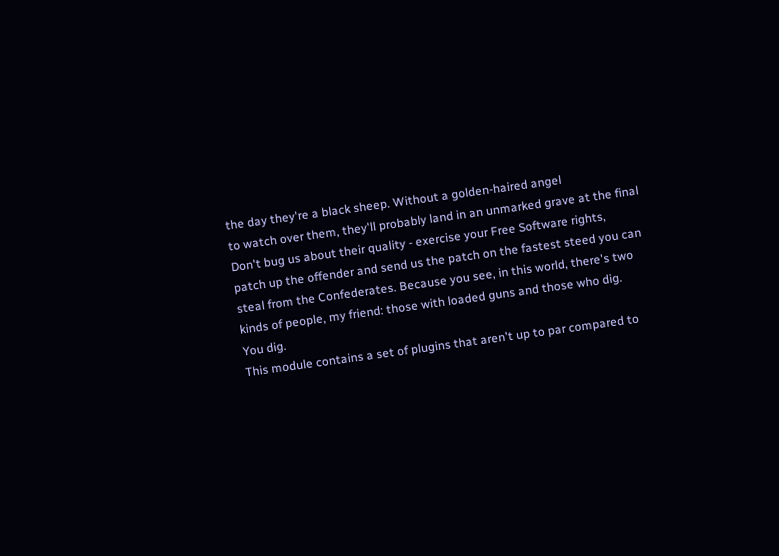the day they're a black sheep. Without a golden-haired angel
to watch over them, they'll probably land in an unmarked grave at the final
Don't bug us about their quality - exercise your Free Software rights,
patch up the offender and send us the patch on the fastest steed you can
steal from the Confederates. Because you see, in this world, there's two
kinds of people, my friend: those with loaded guns and those who dig.
You dig.
This module contains a set of plugins that aren't up to par compared to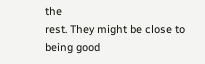the
rest. They might be close to being good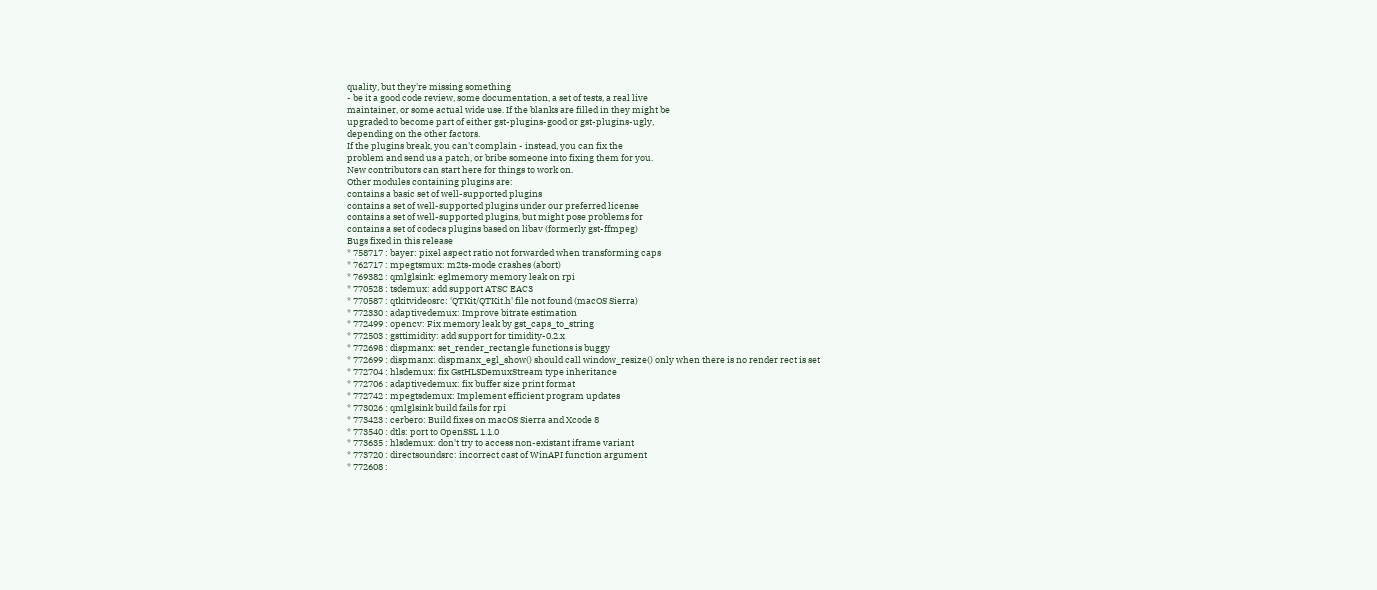quality, but they're missing something
- be it a good code review, some documentation, a set of tests, a real live
maintainer, or some actual wide use. If the blanks are filled in they might be
upgraded to become part of either gst-plugins-good or gst-plugins-ugly,
depending on the other factors.
If the plugins break, you can't complain - instead, you can fix the
problem and send us a patch, or bribe someone into fixing them for you.
New contributors can start here for things to work on.
Other modules containing plugins are:
contains a basic set of well-supported plugins
contains a set of well-supported plugins under our preferred license
contains a set of well-supported plugins, but might pose problems for
contains a set of codecs plugins based on libav (formerly gst-ffmpeg)
Bugs fixed in this release
* 758717 : bayer: pixel aspect ratio not forwarded when transforming caps
* 762717 : mpegtsmux: m2ts-mode crashes (abort)
* 769382 : qmlglsink: eglmemory memory leak on rpi
* 770528 : tsdemux: add support ATSC EAC3
* 770587 : qtkitvideosrc: 'QTKit/QTKit.h' file not found (macOS Sierra)
* 772330 : adaptivedemux: Improve bitrate estimation
* 772499 : opencv: Fix memory leak by gst_caps_to_string
* 772503 : gsttimidity: add support for timidity-0.2.x
* 772698 : dispmanx: set_render_rectangle functions is buggy
* 772699 : dispmanx: dispmanx_egl_show() should call window_resize() only when there is no render rect is set
* 772704 : hlsdemux: fix GstHLSDemuxStream type inheritance
* 772706 : adaptivedemux: fix buffer size print format
* 772742 : mpegtsdemux: Implement efficient program updates
* 773026 : qmlglsink build fails for rpi
* 773423 : cerbero: Build fixes on macOS Sierra and Xcode 8
* 773540 : dtls: port to OpenSSL 1.1.0
* 773635 : hlsdemux: don't try to access non-existant iframe variant
* 773720 : directsoundsrc: incorrect cast of WinAPI function argument
* 772608 :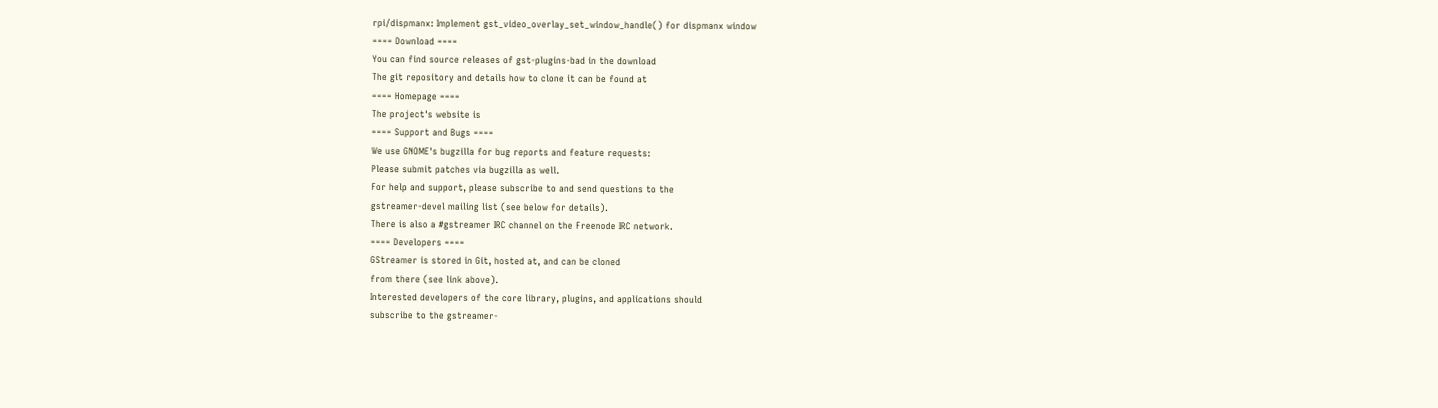rpi/dispmanx: Implement gst_video_overlay_set_window_handle() for dispmanx window
==== Download ====
You can find source releases of gst-plugins-bad in the download
The git repository and details how to clone it can be found at
==== Homepage ====
The project's website is
==== Support and Bugs ====
We use GNOME's bugzilla for bug reports and feature requests:
Please submit patches via bugzilla as well.
For help and support, please subscribe to and send questions to the
gstreamer-devel mailing list (see below for details).
There is also a #gstreamer IRC channel on the Freenode IRC network.
==== Developers ====
GStreamer is stored in Git, hosted at, and can be cloned
from there (see link above).
Interested developers of the core library, plugins, and applications should
subscribe to the gstreamer-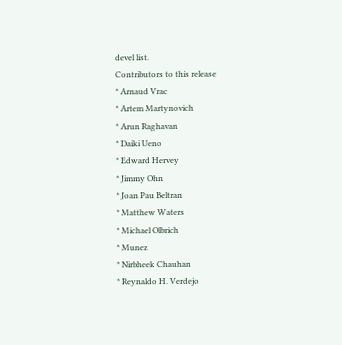devel list.
Contributors to this release
* Arnaud Vrac
* Artem Martynovich
* Arun Raghavan
* Daiki Ueno
* Edward Hervey
* Jimmy Ohn
* Joan Pau Beltran
* Matthew Waters
* Michael Olbrich
* Munez
* Nirbheek Chauhan
* Reynaldo H. Verdejo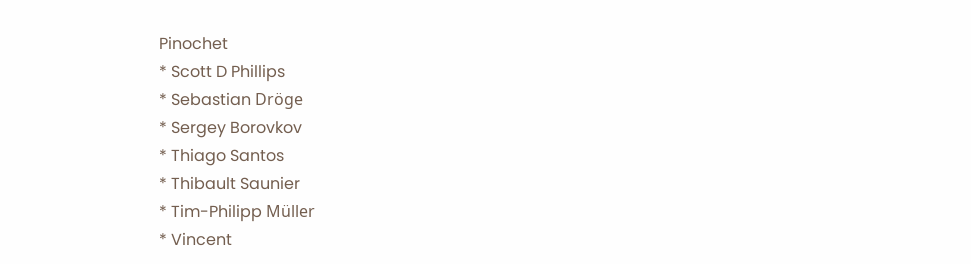Pinochet
* Scott D Phillips
* Sebastian Dröge
* Sergey Borovkov
* Thiago Santos
* Thibault Saunier
* Tim-Philipp Müller
* Vincent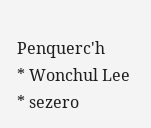Penquerc'h
* Wonchul Lee
* sezero